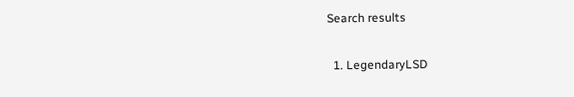Search results

  1. LegendaryLSD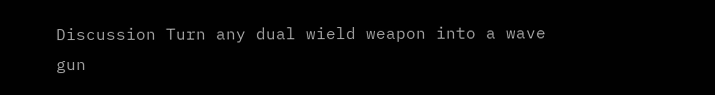Discussion Turn any dual wield weapon into a wave gun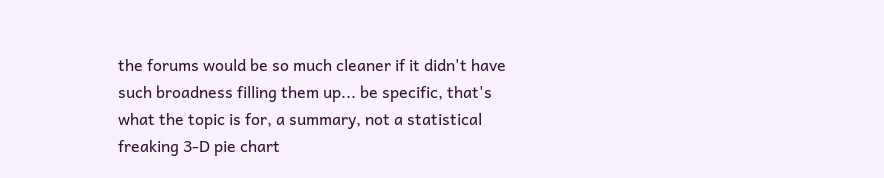the forums would be so much cleaner if it didn't have such broadness filling them up... be specific, that's what the topic is for, a summary, not a statistical freaking 3-D pie chart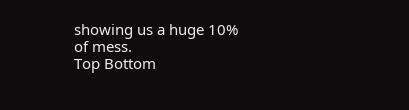showing us a huge 10% of mess.
Top Bottom